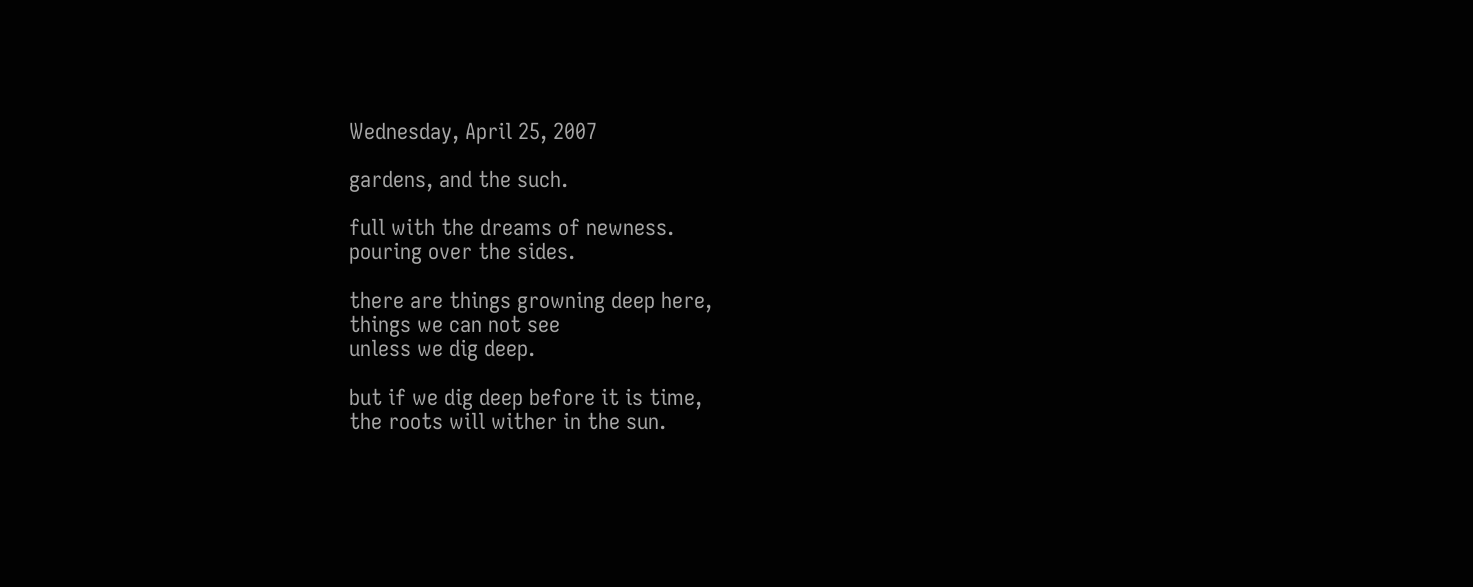Wednesday, April 25, 2007

gardens, and the such.

full with the dreams of newness.
pouring over the sides.

there are things growning deep here,
things we can not see
unless we dig deep.

but if we dig deep before it is time,
the roots will wither in the sun.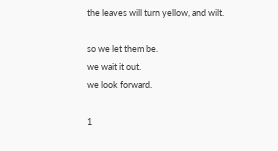the leaves will turn yellow, and wilt.

so we let them be.
we wait it out.
we look forward.

1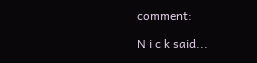comment:

N i c k said...